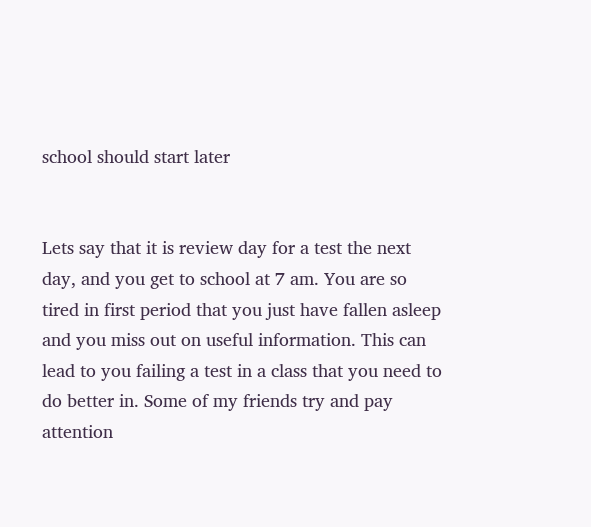school should start later


Lets say that it is review day for a test the next day, and you get to school at 7 am. You are so tired in first period that you just have fallen asleep and you miss out on useful information. This can lead to you failing a test in a class that you need to do better in. Some of my friends try and pay attention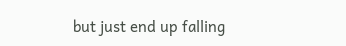but just end up falling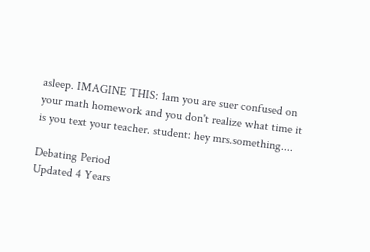asleep. IMAGINE THIS: 1am you are suer confused on your math homework and you don't realize what time it is you text your teacher. student: hey mrs.something....

Debating Period
Updated 4 Years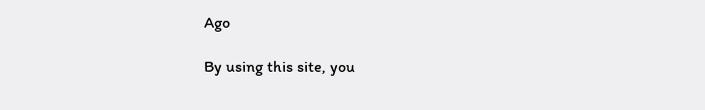Ago

By using this site, you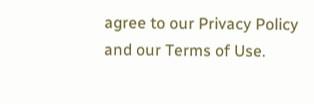agree to our Privacy Policy and our Terms of Use.